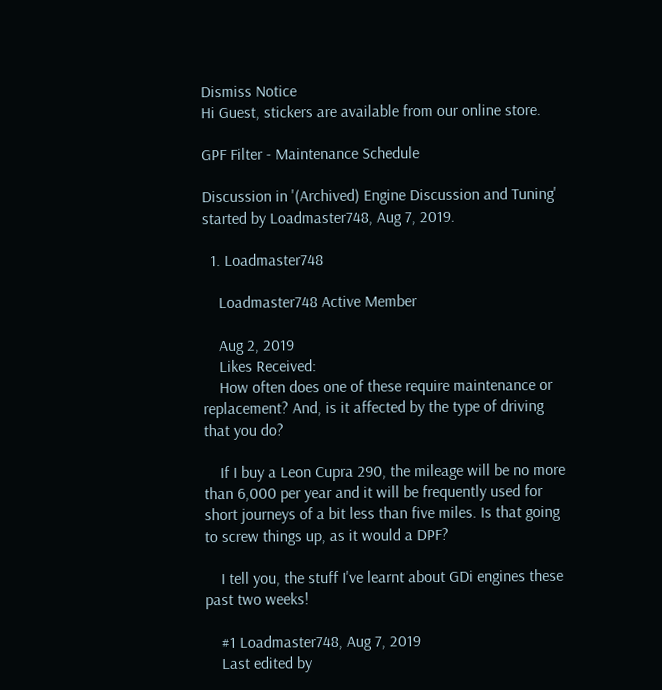Dismiss Notice
Hi Guest, stickers are available from our online store.

GPF Filter - Maintenance Schedule

Discussion in '(Archived) Engine Discussion and Tuning' started by Loadmaster748, Aug 7, 2019.

  1. Loadmaster748

    Loadmaster748 Active Member

    Aug 2, 2019
    Likes Received:
    How often does one of these require maintenance or replacement? And, is it affected by the type of driving that you do?

    If I buy a Leon Cupra 290, the mileage will be no more than 6,000 per year and it will be frequently used for short journeys of a bit less than five miles. Is that going to screw things up, as it would a DPF?

    I tell you, the stuff I've learnt about GDi engines these past two weeks!

    #1 Loadmaster748, Aug 7, 2019
    Last edited by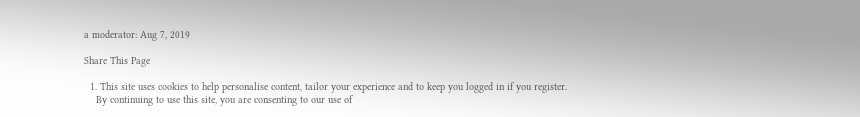a moderator: Aug 7, 2019

Share This Page

  1. This site uses cookies to help personalise content, tailor your experience and to keep you logged in if you register.
    By continuing to use this site, you are consenting to our use of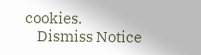cookies.
    Dismiss Notice